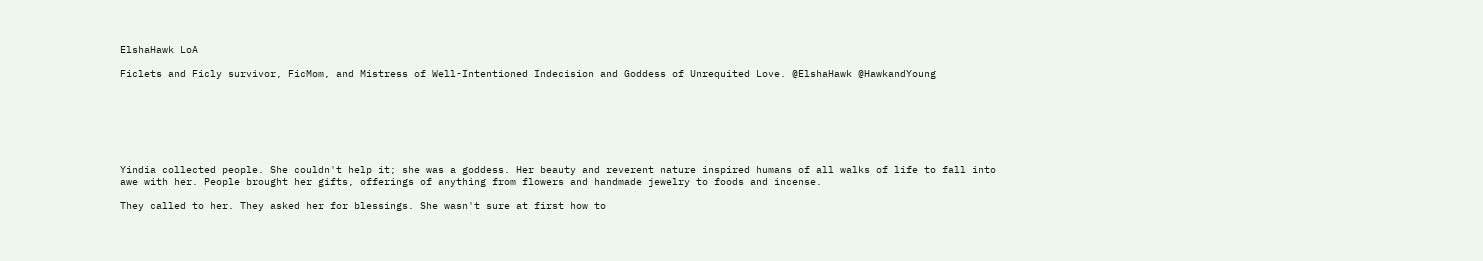ElshaHawk LoA

Ficlets and Ficly survivor, FicMom, and Mistress of Well-Intentioned Indecision and Goddess of Unrequited Love. @ElshaHawk @HawkandYoung







Yindia collected people. She couldn't help it; she was a goddess. Her beauty and reverent nature inspired humans of all walks of life to fall into awe with her. People brought her gifts, offerings of anything from flowers and handmade jewelry to foods and incense.

They called to her. They asked her for blessings. She wasn't sure at first how to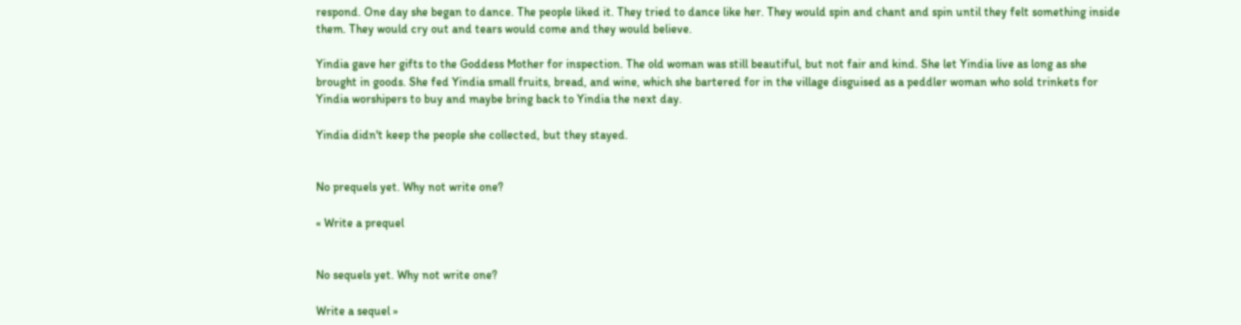respond. One day she began to dance. The people liked it. They tried to dance like her. They would spin and chant and spin until they felt something inside them. They would cry out and tears would come and they would believe.

Yindia gave her gifts to the Goddess Mother for inspection. The old woman was still beautiful, but not fair and kind. She let Yindia live as long as she brought in goods. She fed Yindia small fruits, bread, and wine, which she bartered for in the village disguised as a peddler woman who sold trinkets for Yindia worshipers to buy and maybe bring back to Yindia the next day.

Yindia didn't keep the people she collected, but they stayed.


No prequels yet. Why not write one?

« Write a prequel


No sequels yet. Why not write one?

Write a sequel »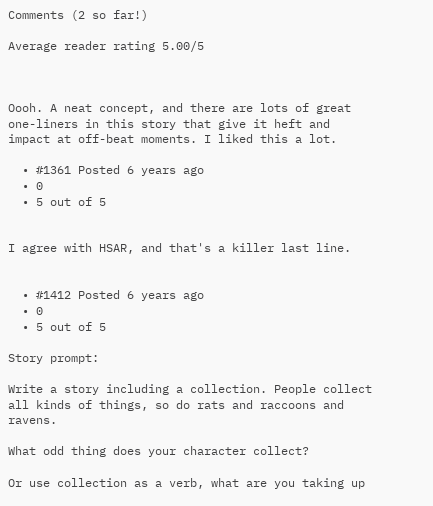Comments (2 so far!)

Average reader rating 5.00/5



Oooh. A neat concept, and there are lots of great one-liners in this story that give it heft and impact at off-beat moments. I liked this a lot.

  • #1361 Posted 6 years ago
  • 0
  • 5 out of 5


I agree with HSAR, and that's a killer last line.


  • #1412 Posted 6 years ago
  • 0
  • 5 out of 5

Story prompt:

Write a story including a collection. People collect all kinds of things, so do rats and raccoons and ravens.

What odd thing does your character collect?

Or use collection as a verb, what are you taking up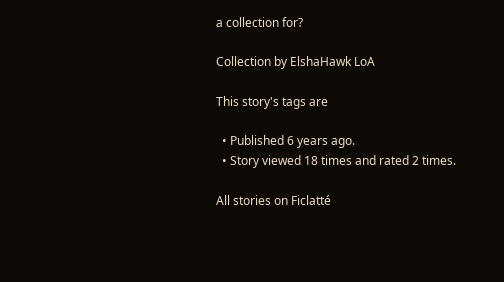a collection for?

Collection by ElshaHawk LoA

This story's tags are

  • Published 6 years ago.
  • Story viewed 18 times and rated 2 times.

All stories on Ficlatté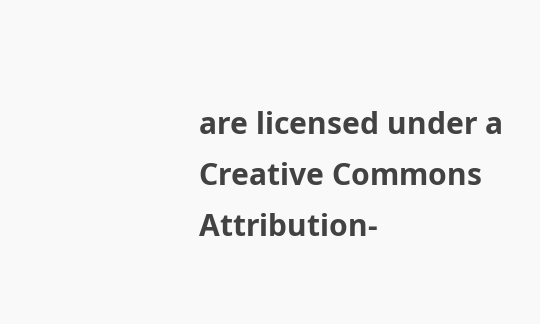are licensed under a Creative Commons Attribution-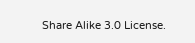Share Alike 3.0 License.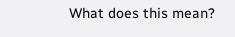What does this mean?